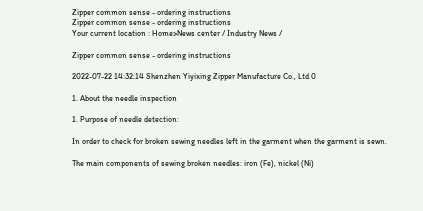Zipper common sense - ordering instructions
Zipper common sense - ordering instructions
Your current location : Home>News center / Industry News /

Zipper common sense - ordering instructions

2022-07-22 14:32:14 Shenzhen Yiyixing Zipper Manufacture Co., Ltd 0

1. About the needle inspection

1. Purpose of needle detection:

In order to check for broken sewing needles left in the garment when the garment is sewn.

The main components of sewing broken needles: iron (Fe), nickel (Ni)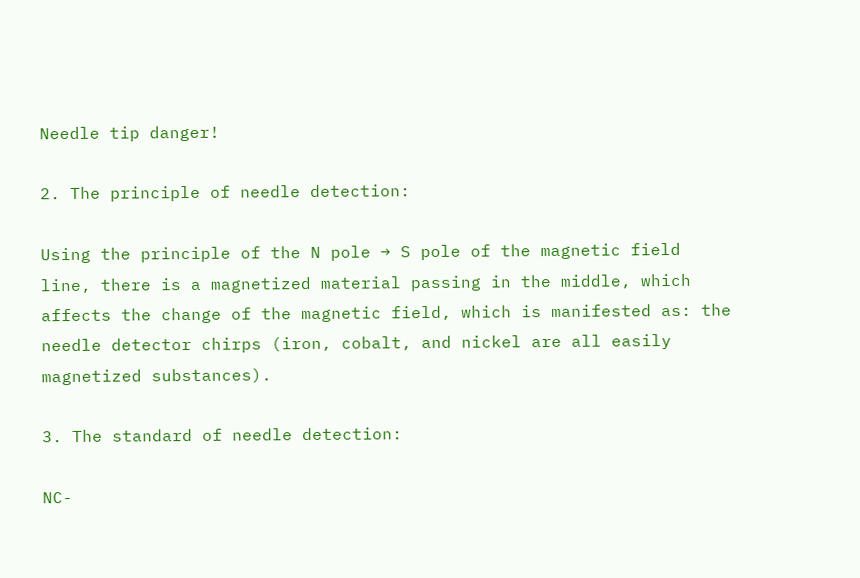Needle tip danger!

2. The principle of needle detection:

Using the principle of the N pole → S pole of the magnetic field line, there is a magnetized material passing in the middle, which affects the change of the magnetic field, which is manifested as: the needle detector chirps (iron, cobalt, and nickel are all easily magnetized substances).

3. The standard of needle detection:

NC-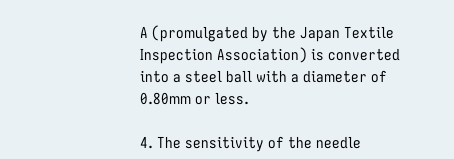A (promulgated by the Japan Textile Inspection Association) is converted into a steel ball with a diameter of 0.80mm or less.

4. The sensitivity of the needle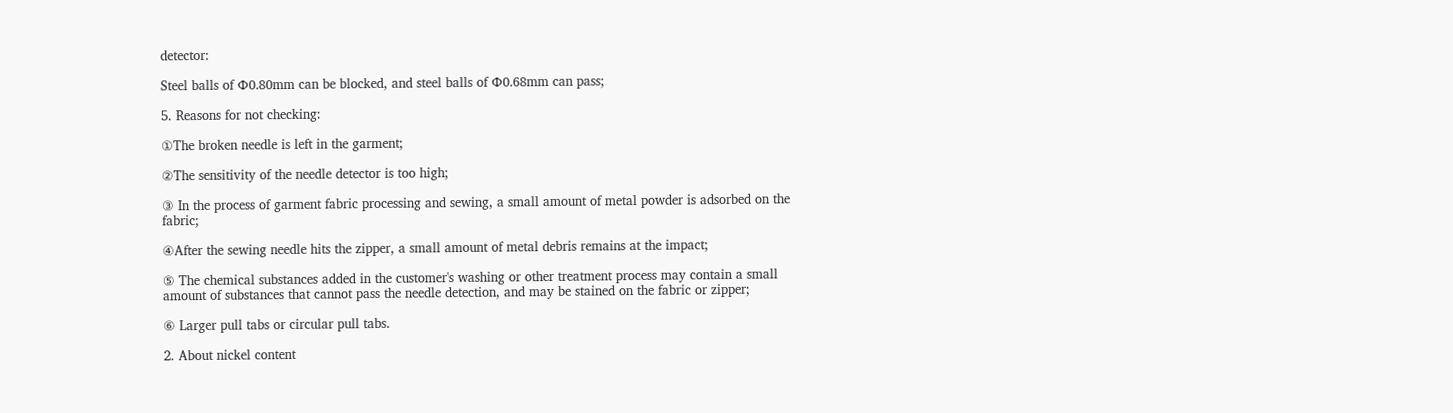detector:

Steel balls of Φ0.80mm can be blocked, and steel balls of Φ0.68mm can pass;

5. Reasons for not checking:

①The broken needle is left in the garment;

②The sensitivity of the needle detector is too high;

③ In the process of garment fabric processing and sewing, a small amount of metal powder is adsorbed on the fabric;

④After the sewing needle hits the zipper, a small amount of metal debris remains at the impact;

⑤ The chemical substances added in the customer's washing or other treatment process may contain a small amount of substances that cannot pass the needle detection, and may be stained on the fabric or zipper;

⑥ Larger pull tabs or circular pull tabs.

2. About nickel content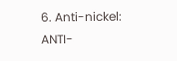6. Anti-nickel: ANTI-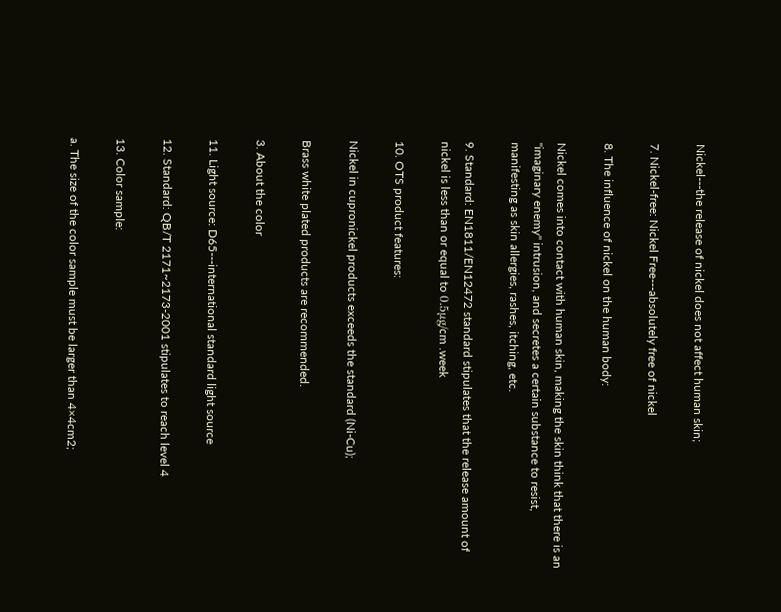Nickel---the release of nickel does not affect human skin;

7. Nickel-free: Nickel Free---absolutely free of nickel

8. The influence of nickel on the human body:

Nickel comes into contact with human skin, making the skin think that there is an "imaginary enemy" intrusion, and secretes a certain substance to resist, manifesting as skin allergies, rashes, itching, etc.

9. Standard: EN1811/EN12472 standard stipulates that the release amount of nickel is less than or equal to 0.5μg/cm .week

10. OTS product features:

Nickel in cupronickel products exceeds the standard (Ni-Cu);

Brass white plated products are recommended.

3. About the color

11. Light source: D65---international standard light source

12. Standard: QB/T 2171~2173-2001 stipulates to reach level 4

13. Color sample:

a. The size of the color sample must be larger than 4×4cm2;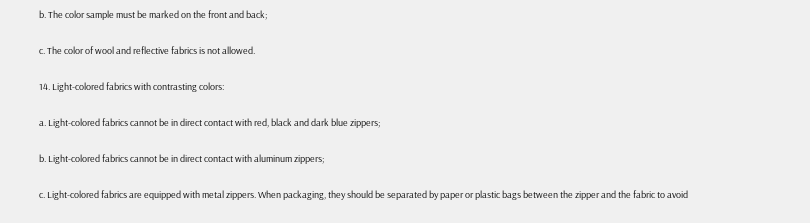b. The color sample must be marked on the front and back;

c. The color of wool and reflective fabrics is not allowed.

14. Light-colored fabrics with contrasting colors:

a. Light-colored fabrics cannot be in direct contact with red, black and dark blue zippers;

b. Light-colored fabrics cannot be in direct contact with aluminum zippers;

c. Light-colored fabrics are equipped with metal zippers. When packaging, they should be separated by paper or plastic bags between the zipper and the fabric to avoid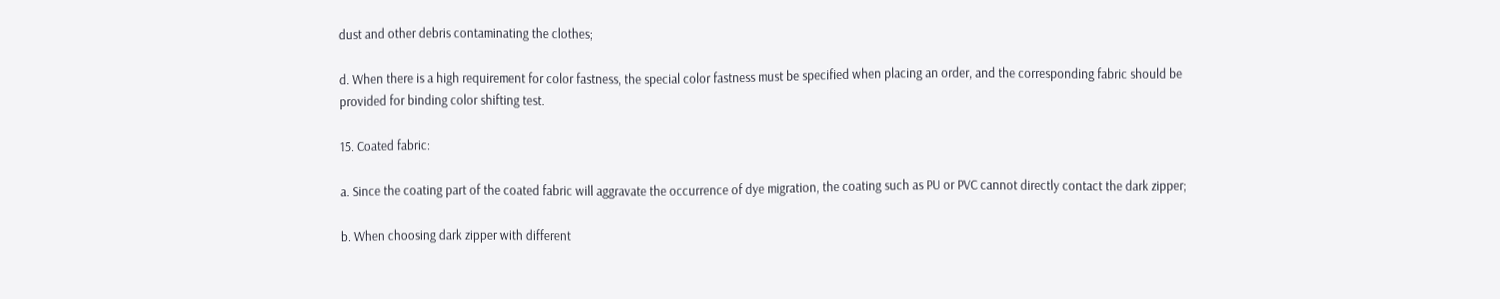dust and other debris contaminating the clothes;

d. When there is a high requirement for color fastness, the special color fastness must be specified when placing an order, and the corresponding fabric should be provided for binding color shifting test.

15. Coated fabric:

a. Since the coating part of the coated fabric will aggravate the occurrence of dye migration, the coating such as PU or PVC cannot directly contact the dark zipper;

b. When choosing dark zipper with different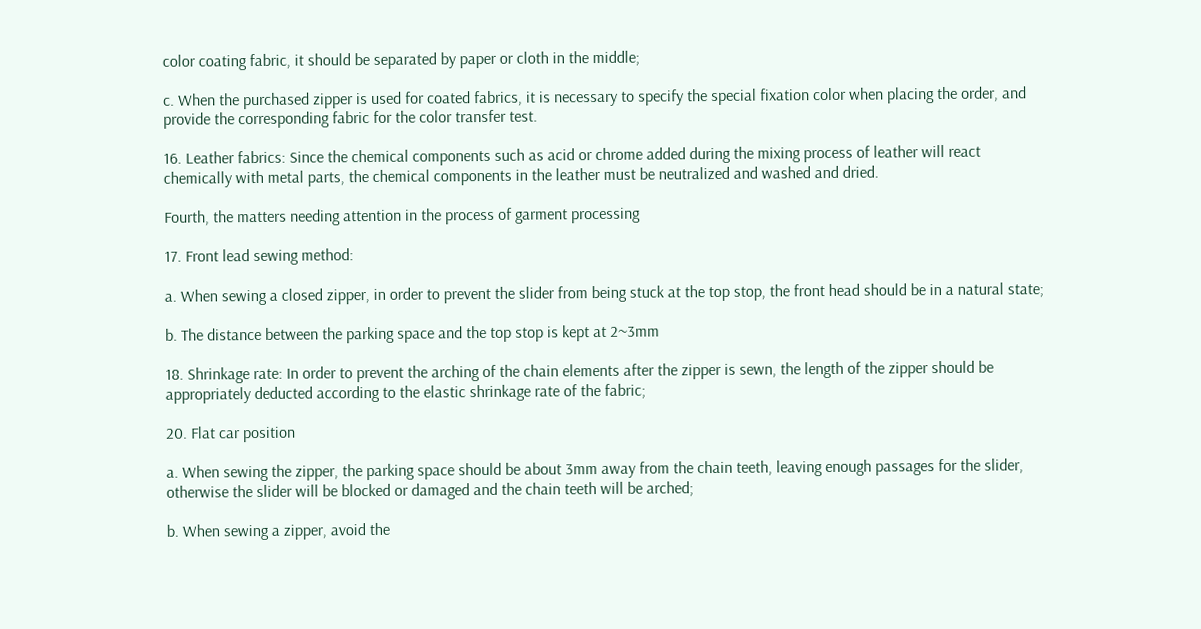color coating fabric, it should be separated by paper or cloth in the middle;

c. When the purchased zipper is used for coated fabrics, it is necessary to specify the special fixation color when placing the order, and provide the corresponding fabric for the color transfer test.

16. Leather fabrics: Since the chemical components such as acid or chrome added during the mixing process of leather will react chemically with metal parts, the chemical components in the leather must be neutralized and washed and dried.

Fourth, the matters needing attention in the process of garment processing

17. Front lead sewing method:

a. When sewing a closed zipper, in order to prevent the slider from being stuck at the top stop, the front head should be in a natural state;

b. The distance between the parking space and the top stop is kept at 2~3mm

18. Shrinkage rate: In order to prevent the arching of the chain elements after the zipper is sewn, the length of the zipper should be appropriately deducted according to the elastic shrinkage rate of the fabric;

20. Flat car position

a. When sewing the zipper, the parking space should be about 3mm away from the chain teeth, leaving enough passages for the slider, otherwise the slider will be blocked or damaged and the chain teeth will be arched;

b. When sewing a zipper, avoid the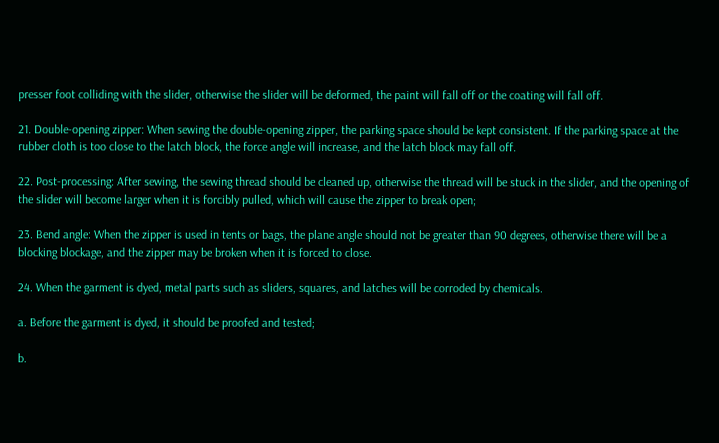presser foot colliding with the slider, otherwise the slider will be deformed, the paint will fall off or the coating will fall off.

21. Double-opening zipper: When sewing the double-opening zipper, the parking space should be kept consistent. If the parking space at the rubber cloth is too close to the latch block, the force angle will increase, and the latch block may fall off.

22. Post-processing: After sewing, the sewing thread should be cleaned up, otherwise the thread will be stuck in the slider, and the opening of the slider will become larger when it is forcibly pulled, which will cause the zipper to break open;

23. Bend angle: When the zipper is used in tents or bags, the plane angle should not be greater than 90 degrees, otherwise there will be a blocking blockage, and the zipper may be broken when it is forced to close.

24. When the garment is dyed, metal parts such as sliders, squares, and latches will be corroded by chemicals.

a. Before the garment is dyed, it should be proofed and tested;

b.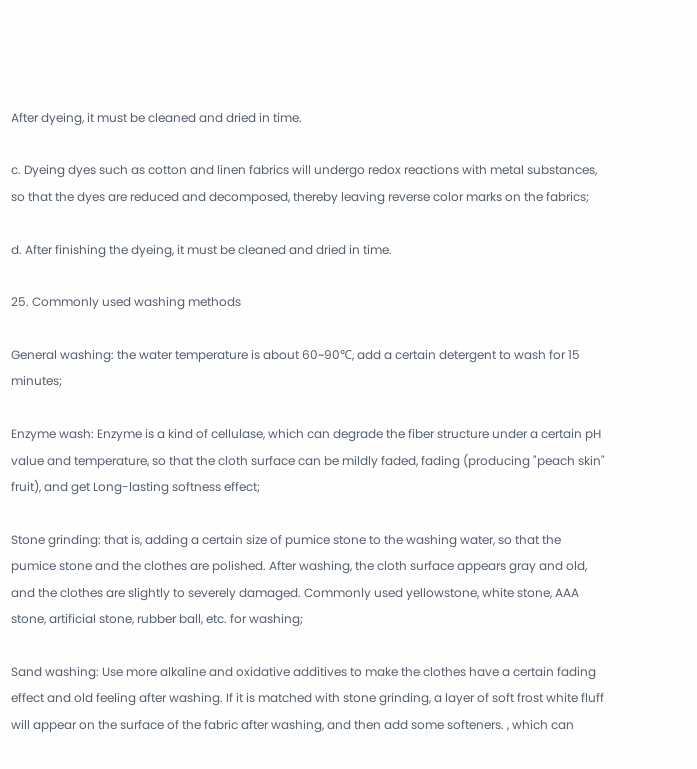After dyeing, it must be cleaned and dried in time.

c. Dyeing dyes such as cotton and linen fabrics will undergo redox reactions with metal substances, so that the dyes are reduced and decomposed, thereby leaving reverse color marks on the fabrics;

d. After finishing the dyeing, it must be cleaned and dried in time.

25. Commonly used washing methods

General washing: the water temperature is about 60~90℃, add a certain detergent to wash for 15 minutes;

Enzyme wash: Enzyme is a kind of cellulase, which can degrade the fiber structure under a certain pH value and temperature, so that the cloth surface can be mildly faded, fading (producing "peach skin" fruit), and get Long-lasting softness effect;

Stone grinding: that is, adding a certain size of pumice stone to the washing water, so that the pumice stone and the clothes are polished. After washing, the cloth surface appears gray and old, and the clothes are slightly to severely damaged. Commonly used yellowstone, white stone, AAA stone, artificial stone, rubber ball, etc. for washing;

Sand washing: Use more alkaline and oxidative additives to make the clothes have a certain fading effect and old feeling after washing. If it is matched with stone grinding, a layer of soft frost white fluff will appear on the surface of the fabric after washing, and then add some softeners. , which can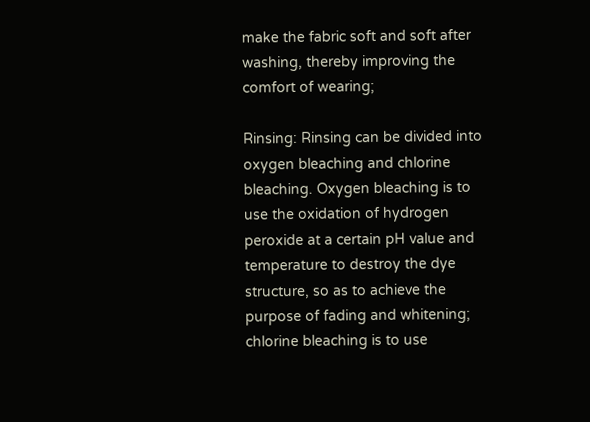make the fabric soft and soft after washing, thereby improving the comfort of wearing;

Rinsing: Rinsing can be divided into oxygen bleaching and chlorine bleaching. Oxygen bleaching is to use the oxidation of hydrogen peroxide at a certain pH value and temperature to destroy the dye structure, so as to achieve the purpose of fading and whitening; chlorine bleaching is to use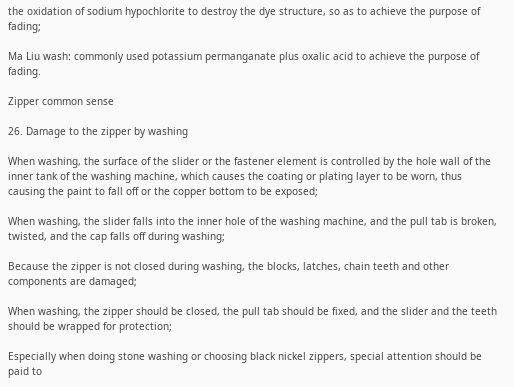the oxidation of sodium hypochlorite to destroy the dye structure, so as to achieve the purpose of fading;

Ma Liu wash: commonly used potassium permanganate plus oxalic acid to achieve the purpose of fading.

Zipper common sense

26. Damage to the zipper by washing

When washing, the surface of the slider or the fastener element is controlled by the hole wall of the inner tank of the washing machine, which causes the coating or plating layer to be worn, thus causing the paint to fall off or the copper bottom to be exposed;

When washing, the slider falls into the inner hole of the washing machine, and the pull tab is broken, twisted, and the cap falls off during washing;

Because the zipper is not closed during washing, the blocks, latches, chain teeth and other components are damaged;

When washing, the zipper should be closed, the pull tab should be fixed, and the slider and the teeth should be wrapped for protection;

Especially when doing stone washing or choosing black nickel zippers, special attention should be paid to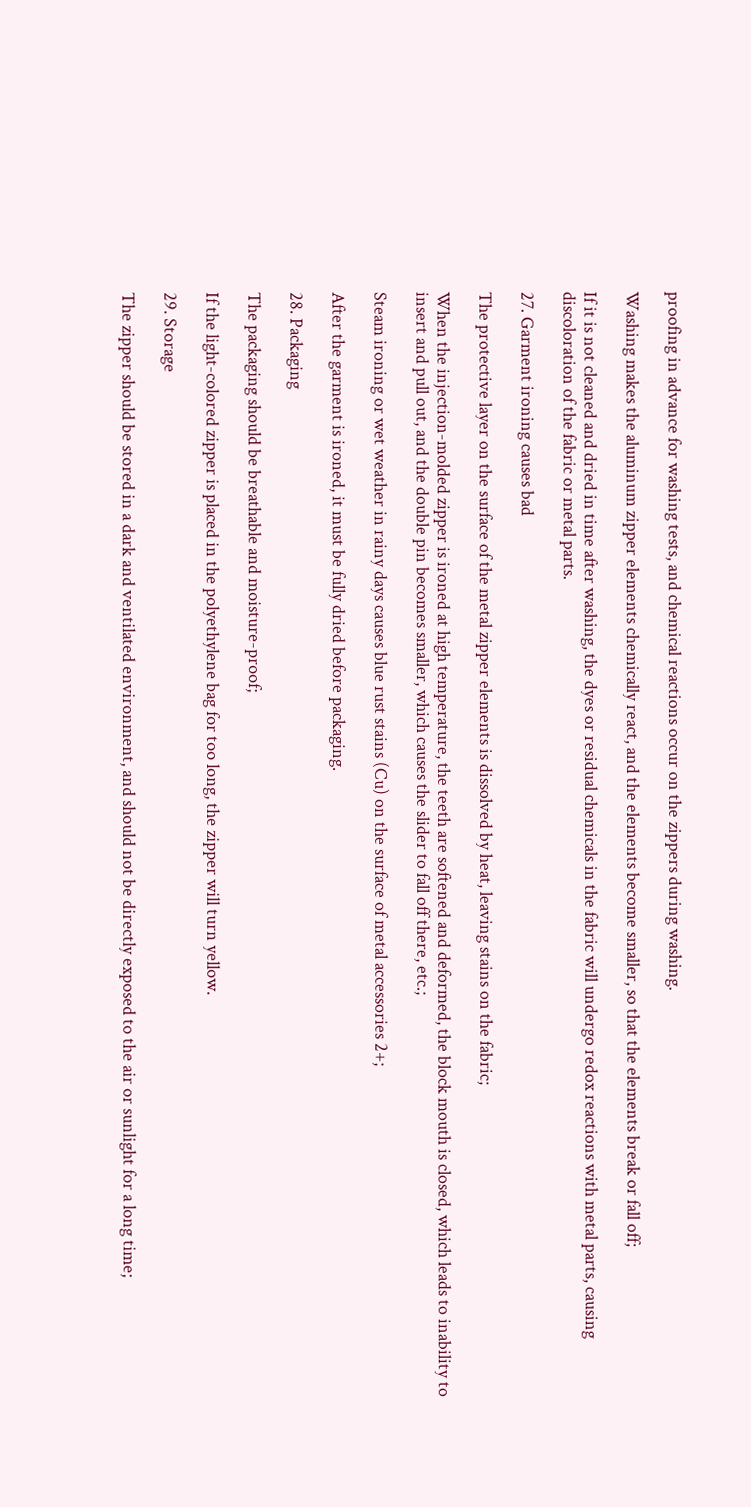proofing in advance for washing tests, and chemical reactions occur on the zippers during washing.

Washing makes the aluminum zipper elements chemically react, and the elements become smaller, so that the elements break or fall off;

If it is not cleaned and dried in time after washing, the dyes or residual chemicals in the fabric will undergo redox reactions with metal parts, causing discoloration of the fabric or metal parts.

27. Garment ironing causes bad

The protective layer on the surface of the metal zipper elements is dissolved by heat, leaving stains on the fabric;

When the injection-molded zipper is ironed at high temperature, the teeth are softened and deformed, the block mouth is closed, which leads to inability to insert and pull out, and the double pin becomes smaller, which causes the slider to fall off there, etc.;

Steam ironing or wet weather in rainy days causes blue rust stains (Cu) on the surface of metal accessories 2+;

After the garment is ironed, it must be fully dried before packaging.

28. Packaging

The packaging should be breathable and moisture-proof;

If the light-colored zipper is placed in the polyethylene bag for too long, the zipper will turn yellow.

29. Storage

The zipper should be stored in a dark and ventilated environment, and should not be directly exposed to the air or sunlight for a long time;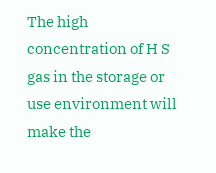The high concentration of H S gas in the storage or use environment will make the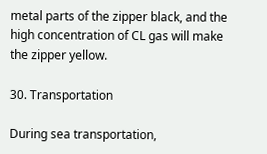metal parts of the zipper black, and the high concentration of CL gas will make the zipper yellow.

30. Transportation

During sea transportation,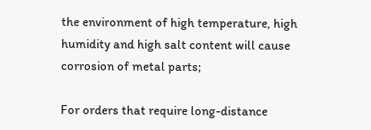the environment of high temperature, high humidity and high salt content will cause corrosion of metal parts;

For orders that require long-distance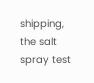shipping, the salt spray test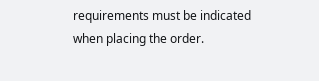requirements must be indicated when placing the order.